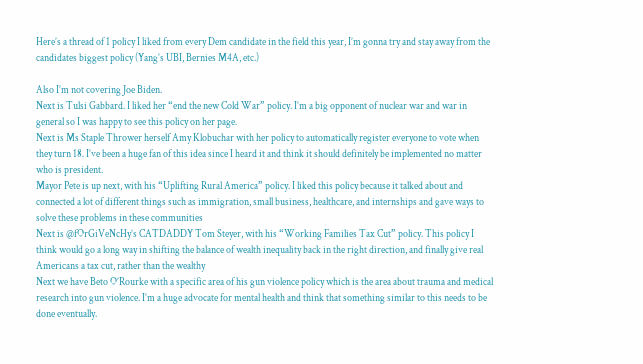Here’s a thread of 1 policy I liked from every Dem candidate in the field this year, I’m gonna try and stay away from the candidates biggest policy (Yang’s UBI, Bernies M4A, etc.)

Also I’m not covering Joe Biden.
Next is Tulsi Gabbard. I liked her “end the new Cold War” policy. I’m a big opponent of nuclear war and war in general so I was happy to see this policy on her page.
Next is Ms Staple Thrower herself Amy Klobuchar with her policy to automatically register everyone to vote when they turn 18. I’ve been a huge fan of this idea since I heard it and think it should definitely be implemented no matter who is president.
Mayor Pete is up next, with his “Uplifting Rural America” policy. I liked this policy because it talked about and connected a lot of different things such as immigration, small business, healthcare, and internships and gave ways to solve these problems in these communities
Next is @fOrGiVeNcHy’s CATDADDY Tom Steyer, with his “Working Families Tax Cut” policy. This policy I think would go a long way in shifting the balance of wealth inequality back in the right direction, and finally give real Americans a tax cut, rather than the wealthy
Next we have Beto O’Rourke with a specific area of his gun violence policy which is the area about trauma and medical research into gun violence. I’m a huge advocate for mental health and think that something similar to this needs to be done eventually.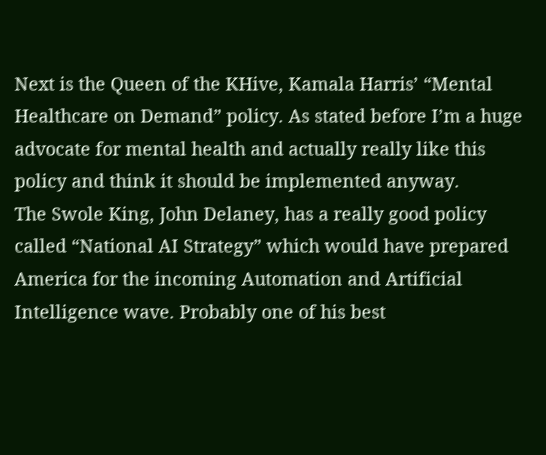Next is the Queen of the KHive, Kamala Harris’ “Mental Healthcare on Demand” policy. As stated before I’m a huge advocate for mental health and actually really like this policy and think it should be implemented anyway.
The Swole King, John Delaney, has a really good policy called “National AI Strategy” which would have prepared America for the incoming Automation and Artificial Intelligence wave. Probably one of his best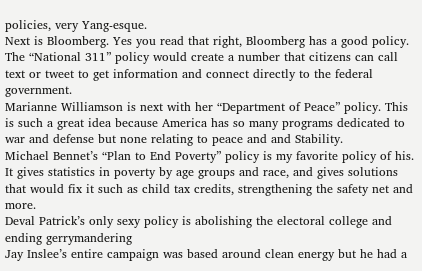policies, very Yang-esque.
Next is Bloomberg. Yes you read that right, Bloomberg has a good policy. The “National 311” policy would create a number that citizens can call text or tweet to get information and connect directly to the federal government.
Marianne Williamson is next with her “Department of Peace” policy. This is such a great idea because America has so many programs dedicated to war and defense but none relating to peace and and Stability.
Michael Bennet’s “Plan to End Poverty” policy is my favorite policy of his. It gives statistics in poverty by age groups and race, and gives solutions that would fix it such as child tax credits, strengthening the safety net and more.
Deval Patrick’s only sexy policy is abolishing the electoral college and ending gerrymandering
Jay Inslee’s entire campaign was based around clean energy but he had a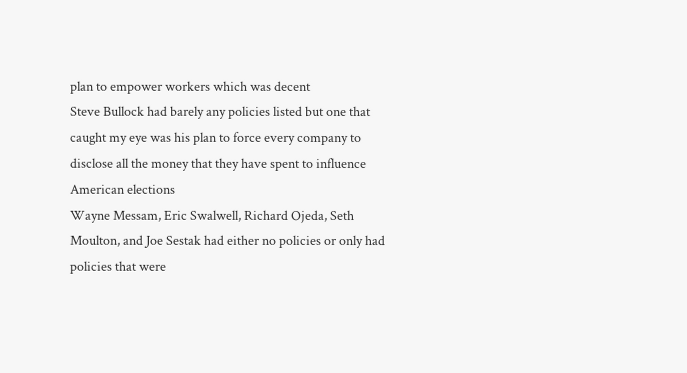plan to empower workers which was decent
Steve Bullock had barely any policies listed but one that caught my eye was his plan to force every company to disclose all the money that they have spent to influence American elections
Wayne Messam, Eric Swalwell, Richard Ojeda, Seth Moulton, and Joe Sestak had either no policies or only had policies that were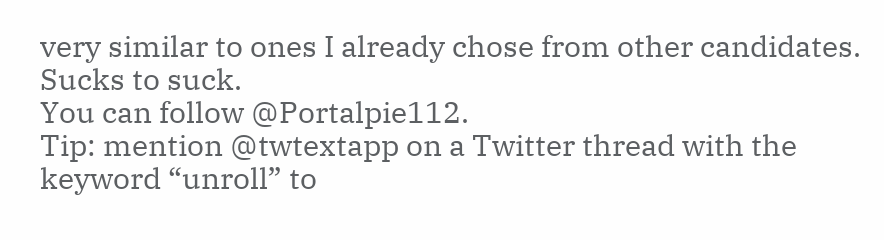very similar to ones I already chose from other candidates. Sucks to suck.
You can follow @Portalpie112.
Tip: mention @twtextapp on a Twitter thread with the keyword “unroll” to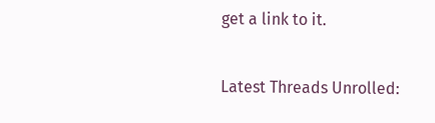get a link to it.

Latest Threads Unrolled: